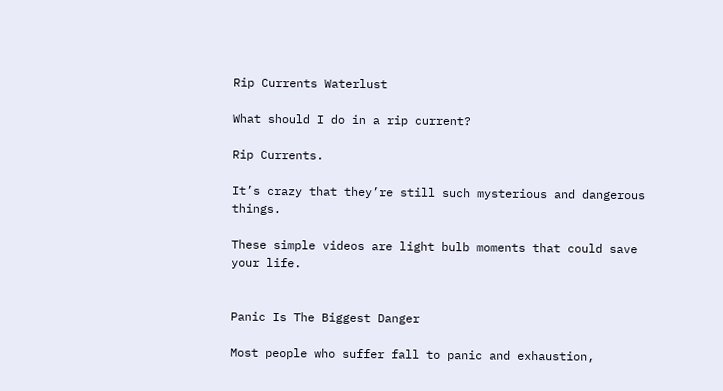Rip Currents Waterlust

What should I do in a rip current?

Rip Currents.

It’s crazy that they’re still such mysterious and dangerous things.

These simple videos are light bulb moments that could save your life.


Panic Is The Biggest Danger

Most people who suffer fall to panic and exhaustion,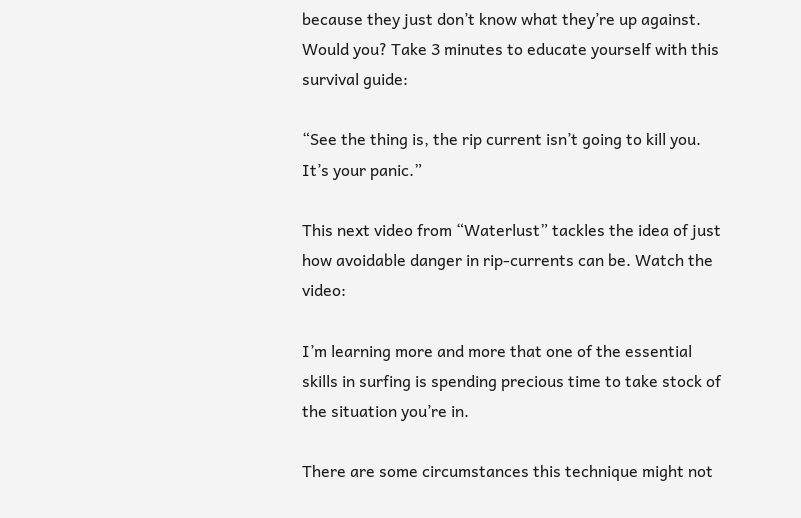because they just don’t know what they’re up against. Would you? Take 3 minutes to educate yourself with this survival guide:

“See the thing is, the rip current isn’t going to kill you. It’s your panic.”

This next video from “Waterlust” tackles the idea of just how avoidable danger in rip-currents can be. Watch the video:

I’m learning more and more that one of the essential skills in surfing is spending precious time to take stock of the situation you’re in.

There are some circumstances this technique might not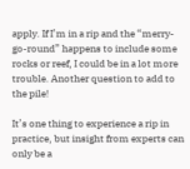apply. If I’m in a rip and the “merry-go-round” happens to include some rocks or reef, I could be in a lot more trouble. Another question to add to the pile!

It’s one thing to experience a rip in practice, but insight from experts can only be a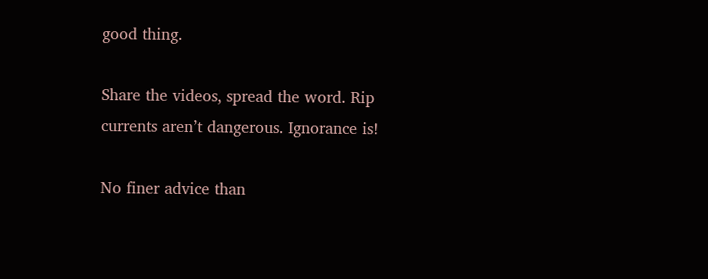good thing.

Share the videos, spread the word. Rip currents aren’t dangerous. Ignorance is!

No finer advice than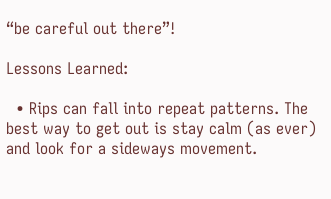“be careful out there”!

Lessons Learned:

  • Rips can fall into repeat patterns. The best way to get out is stay calm (as ever) and look for a sideways movement.